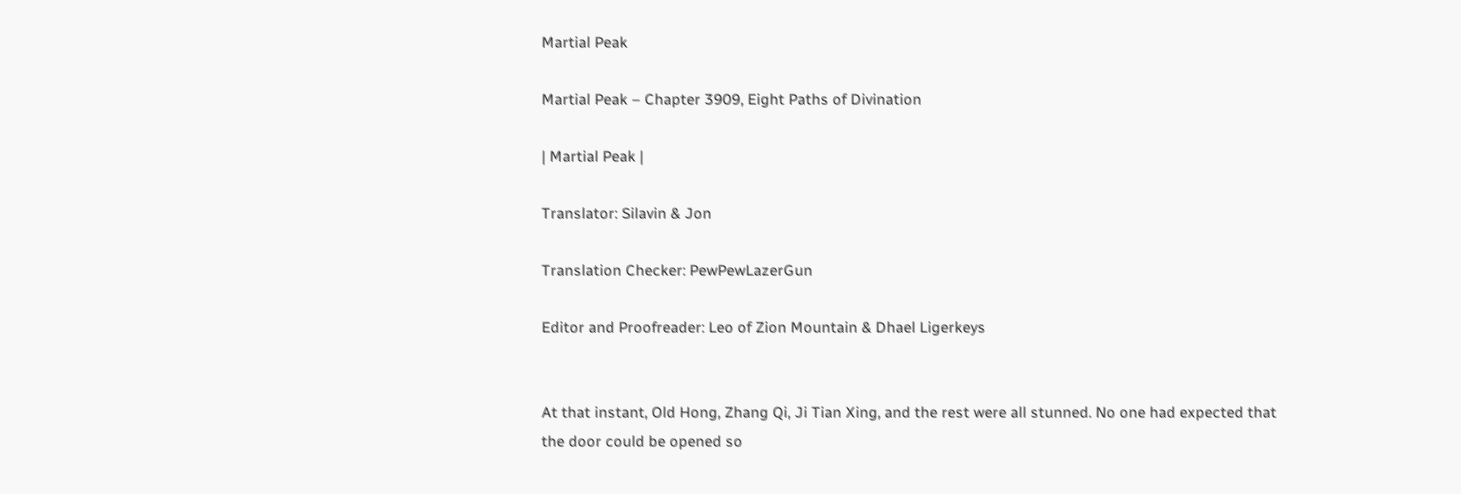Martial Peak

Martial Peak – Chapter 3909, Eight Paths of Divination

| Martial Peak |

Translator: Silavin & Jon

Translation Checker: PewPewLazerGun

Editor and Proofreader: Leo of Zion Mountain & Dhael Ligerkeys


At that instant, Old Hong, Zhang Qi, Ji Tian Xing, and the rest were all stunned. No one had expected that the door could be opened so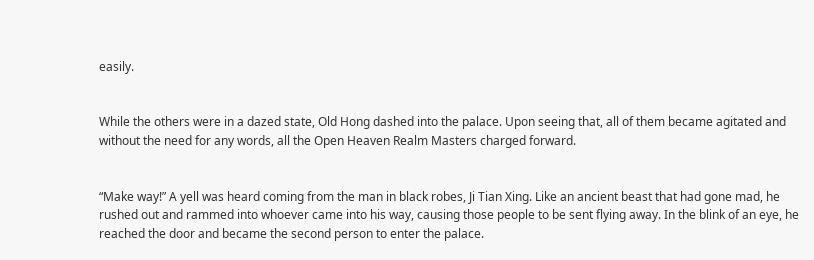easily.


While the others were in a dazed state, Old Hong dashed into the palace. Upon seeing that, all of them became agitated and without the need for any words, all the Open Heaven Realm Masters charged forward.


“Make way!” A yell was heard coming from the man in black robes, Ji Tian Xing. Like an ancient beast that had gone mad, he rushed out and rammed into whoever came into his way, causing those people to be sent flying away. In the blink of an eye, he reached the door and became the second person to enter the palace.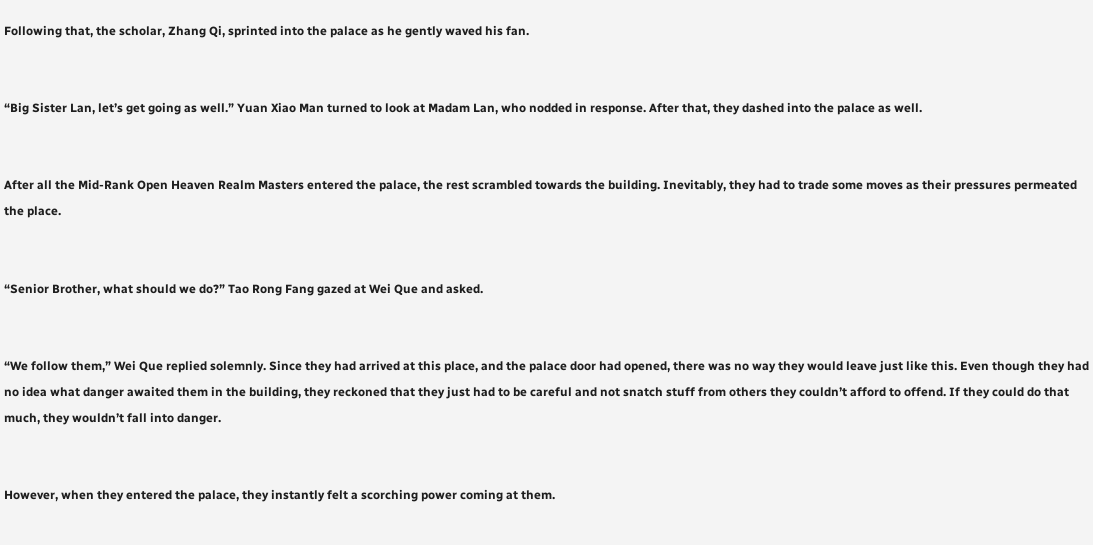Following that, the scholar, Zhang Qi, sprinted into the palace as he gently waved his fan.


“Big Sister Lan, let’s get going as well.” Yuan Xiao Man turned to look at Madam Lan, who nodded in response. After that, they dashed into the palace as well.


After all the Mid-Rank Open Heaven Realm Masters entered the palace, the rest scrambled towards the building. Inevitably, they had to trade some moves as their pressures permeated the place.


“Senior Brother, what should we do?” Tao Rong Fang gazed at Wei Que and asked.


“We follow them,” Wei Que replied solemnly. Since they had arrived at this place, and the palace door had opened, there was no way they would leave just like this. Even though they had no idea what danger awaited them in the building, they reckoned that they just had to be careful and not snatch stuff from others they couldn’t afford to offend. If they could do that much, they wouldn’t fall into danger.


However, when they entered the palace, they instantly felt a scorching power coming at them.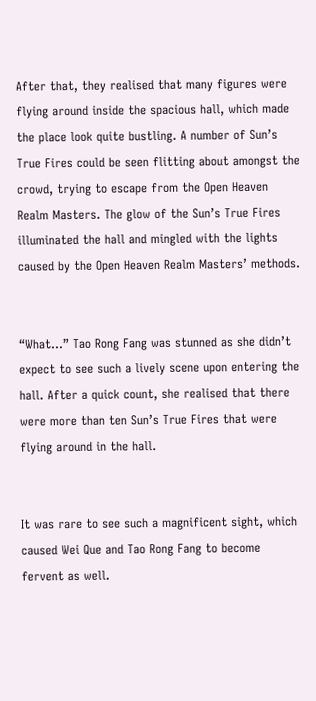After that, they realised that many figures were flying around inside the spacious hall, which made the place look quite bustling. A number of Sun’s True Fires could be seen flitting about amongst the crowd, trying to escape from the Open Heaven Realm Masters. The glow of the Sun’s True Fires illuminated the hall and mingled with the lights caused by the Open Heaven Realm Masters’ methods.


“What…” Tao Rong Fang was stunned as she didn’t expect to see such a lively scene upon entering the hall. After a quick count, she realised that there were more than ten Sun’s True Fires that were flying around in the hall.


It was rare to see such a magnificent sight, which caused Wei Que and Tao Rong Fang to become fervent as well.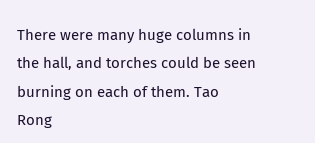There were many huge columns in the hall, and torches could be seen burning on each of them. Tao Rong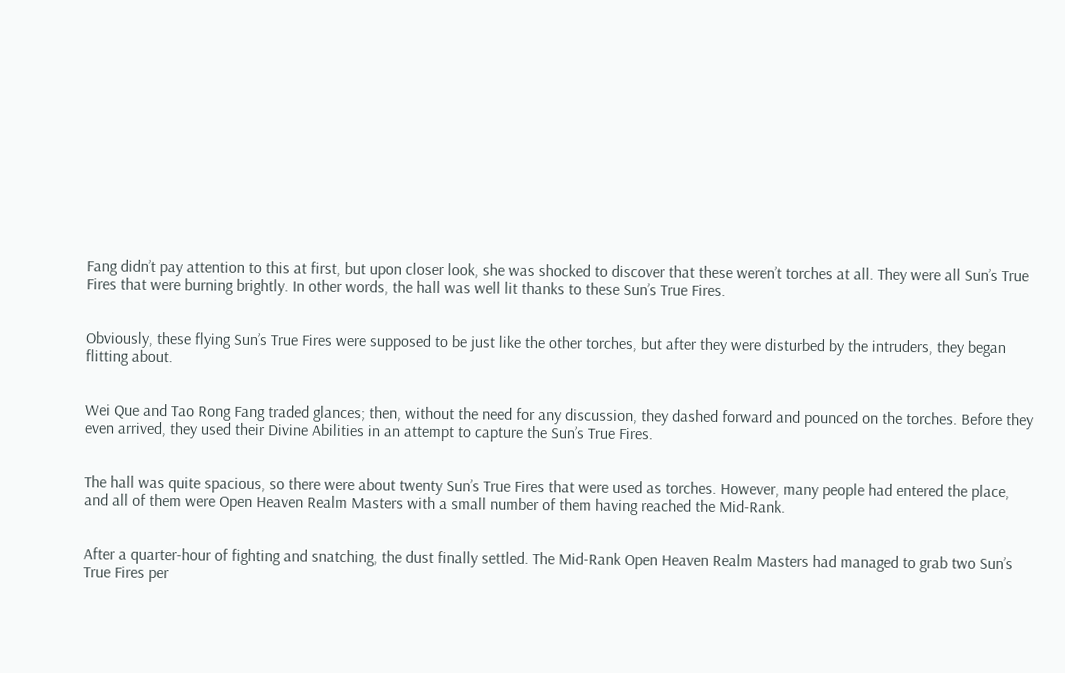Fang didn’t pay attention to this at first, but upon closer look, she was shocked to discover that these weren’t torches at all. They were all Sun’s True Fires that were burning brightly. In other words, the hall was well lit thanks to these Sun’s True Fires.


Obviously, these flying Sun’s True Fires were supposed to be just like the other torches, but after they were disturbed by the intruders, they began flitting about.


Wei Que and Tao Rong Fang traded glances; then, without the need for any discussion, they dashed forward and pounced on the torches. Before they even arrived, they used their Divine Abilities in an attempt to capture the Sun’s True Fires.


The hall was quite spacious, so there were about twenty Sun’s True Fires that were used as torches. However, many people had entered the place, and all of them were Open Heaven Realm Masters with a small number of them having reached the Mid-Rank.


After a quarter-hour of fighting and snatching, the dust finally settled. The Mid-Rank Open Heaven Realm Masters had managed to grab two Sun’s True Fires per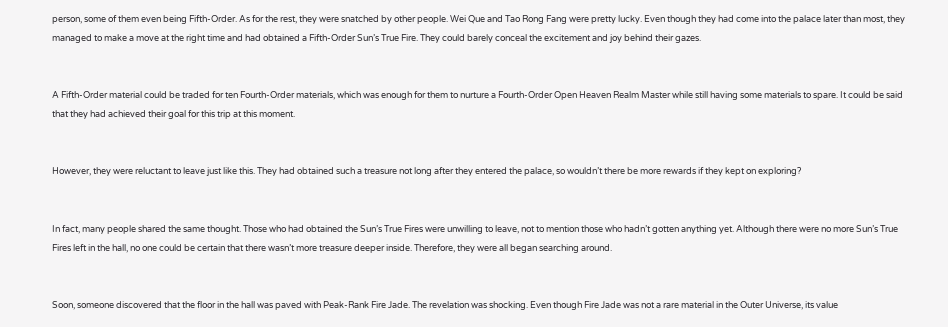person, some of them even being Fifth-Order. As for the rest, they were snatched by other people. Wei Que and Tao Rong Fang were pretty lucky. Even though they had come into the palace later than most, they managed to make a move at the right time and had obtained a Fifth-Order Sun’s True Fire. They could barely conceal the excitement and joy behind their gazes.


A Fifth-Order material could be traded for ten Fourth-Order materials, which was enough for them to nurture a Fourth-Order Open Heaven Realm Master while still having some materials to spare. It could be said that they had achieved their goal for this trip at this moment.


However, they were reluctant to leave just like this. They had obtained such a treasure not long after they entered the palace, so wouldn’t there be more rewards if they kept on exploring?


In fact, many people shared the same thought. Those who had obtained the Sun’s True Fires were unwilling to leave, not to mention those who hadn’t gotten anything yet. Although there were no more Sun’s True Fires left in the hall, no one could be certain that there wasn’t more treasure deeper inside. Therefore, they were all began searching around.


Soon, someone discovered that the floor in the hall was paved with Peak-Rank Fire Jade. The revelation was shocking. Even though Fire Jade was not a rare material in the Outer Universe, its value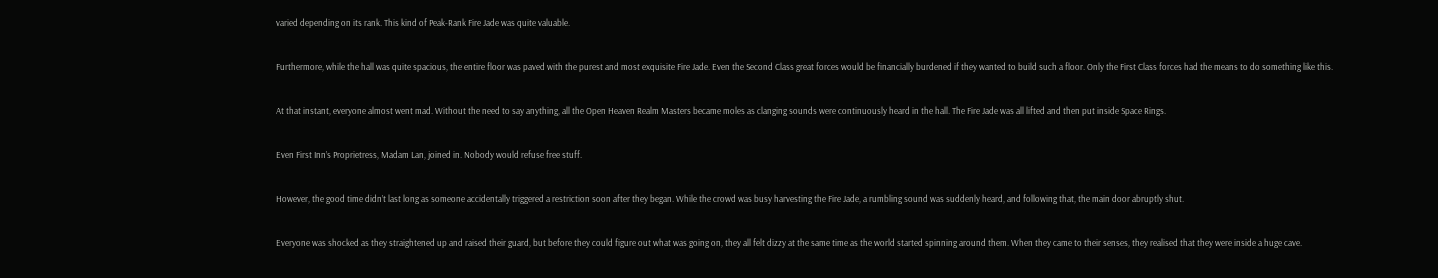varied depending on its rank. This kind of Peak-Rank Fire Jade was quite valuable.


Furthermore, while the hall was quite spacious, the entire floor was paved with the purest and most exquisite Fire Jade. Even the Second Class great forces would be financially burdened if they wanted to build such a floor. Only the First Class forces had the means to do something like this.


At that instant, everyone almost went mad. Without the need to say anything, all the Open Heaven Realm Masters became moles as clanging sounds were continuously heard in the hall. The Fire Jade was all lifted and then put inside Space Rings.


Even First Inn’s Proprietress, Madam Lan, joined in. Nobody would refuse free stuff.


However, the good time didn’t last long as someone accidentally triggered a restriction soon after they began. While the crowd was busy harvesting the Fire Jade, a rumbling sound was suddenly heard, and following that, the main door abruptly shut.


Everyone was shocked as they straightened up and raised their guard, but before they could figure out what was going on, they all felt dizzy at the same time as the world started spinning around them. When they came to their senses, they realised that they were inside a huge cave.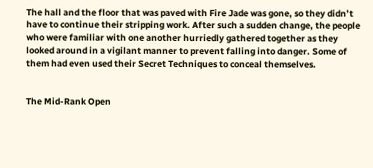The hall and the floor that was paved with Fire Jade was gone, so they didn’t have to continue their stripping work. After such a sudden change, the people who were familiar with one another hurriedly gathered together as they looked around in a vigilant manner to prevent falling into danger. Some of them had even used their Secret Techniques to conceal themselves.


The Mid-Rank Open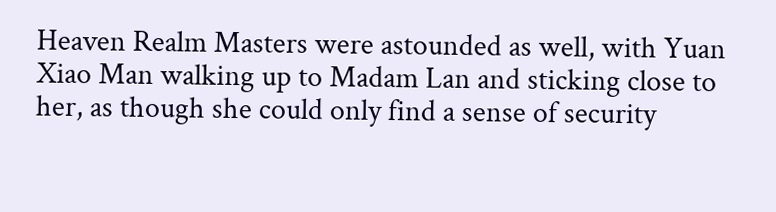Heaven Realm Masters were astounded as well, with Yuan Xiao Man walking up to Madam Lan and sticking close to her, as though she could only find a sense of security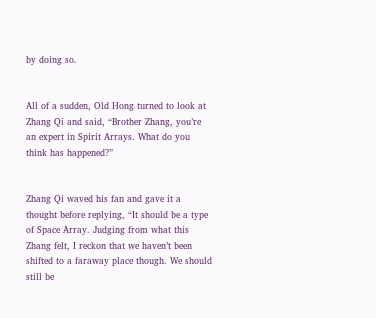by doing so.


All of a sudden, Old Hong turned to look at Zhang Qi and said, “Brother Zhang, you’re an expert in Spirit Arrays. What do you think has happened?”


Zhang Qi waved his fan and gave it a thought before replying, “It should be a type of Space Array. Judging from what this Zhang felt, I reckon that we haven’t been shifted to a faraway place though. We should still be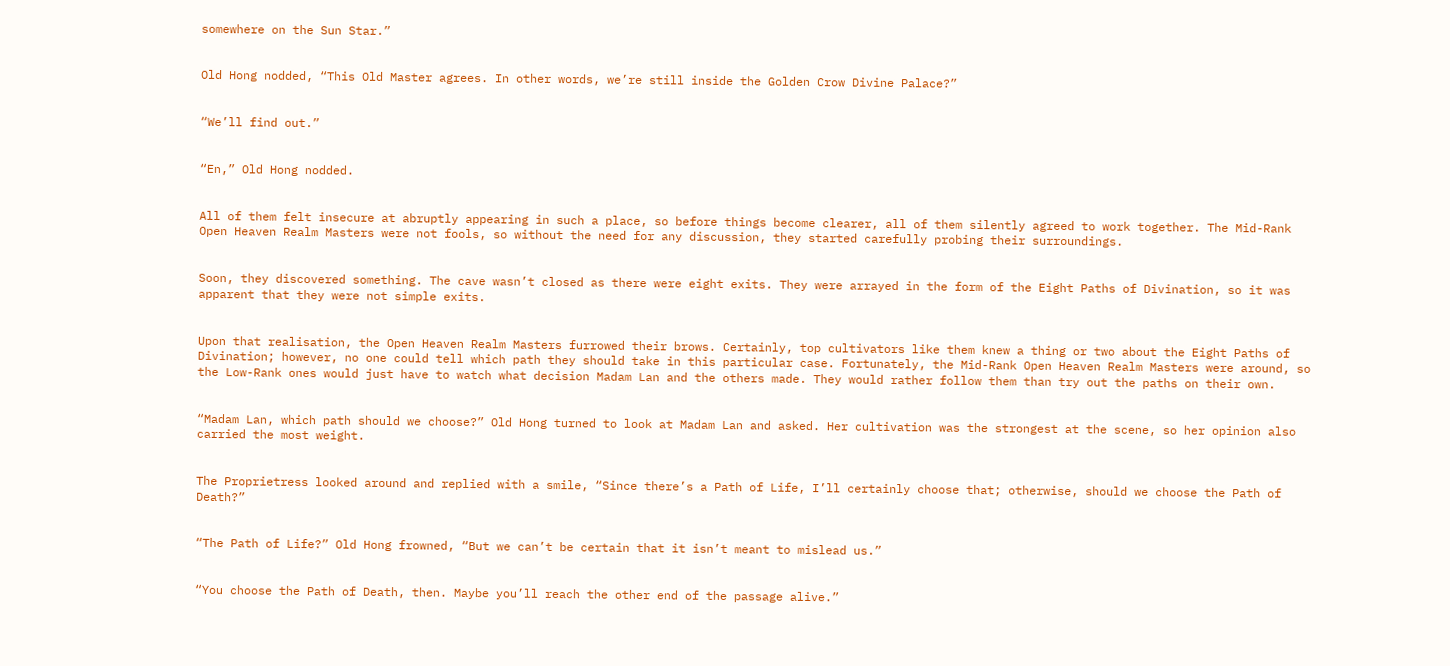somewhere on the Sun Star.”


Old Hong nodded, “This Old Master agrees. In other words, we’re still inside the Golden Crow Divine Palace?”


“We’ll find out.”


“En,” Old Hong nodded.


All of them felt insecure at abruptly appearing in such a place, so before things become clearer, all of them silently agreed to work together. The Mid-Rank Open Heaven Realm Masters were not fools, so without the need for any discussion, they started carefully probing their surroundings.


Soon, they discovered something. The cave wasn’t closed as there were eight exits. They were arrayed in the form of the Eight Paths of Divination, so it was apparent that they were not simple exits.


Upon that realisation, the Open Heaven Realm Masters furrowed their brows. Certainly, top cultivators like them knew a thing or two about the Eight Paths of Divination; however, no one could tell which path they should take in this particular case. Fortunately, the Mid-Rank Open Heaven Realm Masters were around, so the Low-Rank ones would just have to watch what decision Madam Lan and the others made. They would rather follow them than try out the paths on their own.


“Madam Lan, which path should we choose?” Old Hong turned to look at Madam Lan and asked. Her cultivation was the strongest at the scene, so her opinion also carried the most weight.


The Proprietress looked around and replied with a smile, “Since there’s a Path of Life, I’ll certainly choose that; otherwise, should we choose the Path of Death?”


“The Path of Life?” Old Hong frowned, “But we can’t be certain that it isn’t meant to mislead us.”


“You choose the Path of Death, then. Maybe you’ll reach the other end of the passage alive.”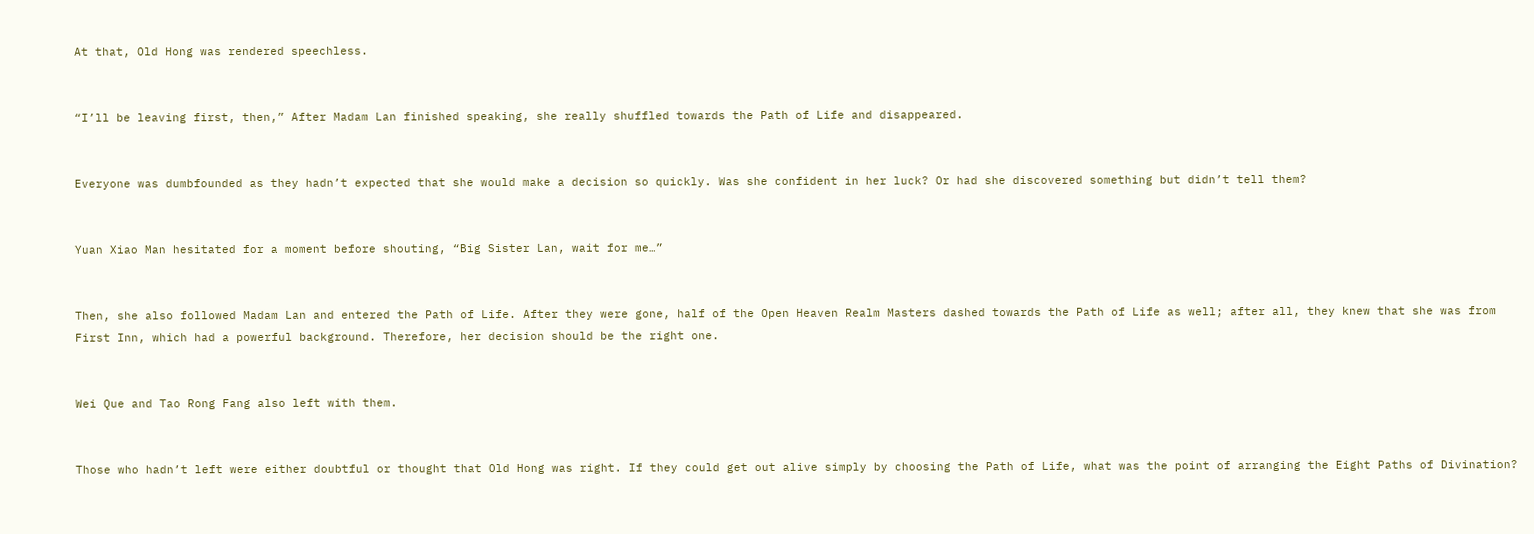At that, Old Hong was rendered speechless.


“I’ll be leaving first, then,” After Madam Lan finished speaking, she really shuffled towards the Path of Life and disappeared.


Everyone was dumbfounded as they hadn’t expected that she would make a decision so quickly. Was she confident in her luck? Or had she discovered something but didn’t tell them?


Yuan Xiao Man hesitated for a moment before shouting, “Big Sister Lan, wait for me…”


Then, she also followed Madam Lan and entered the Path of Life. After they were gone, half of the Open Heaven Realm Masters dashed towards the Path of Life as well; after all, they knew that she was from First Inn, which had a powerful background. Therefore, her decision should be the right one.


Wei Que and Tao Rong Fang also left with them.


Those who hadn’t left were either doubtful or thought that Old Hong was right. If they could get out alive simply by choosing the Path of Life, what was the point of arranging the Eight Paths of Divination?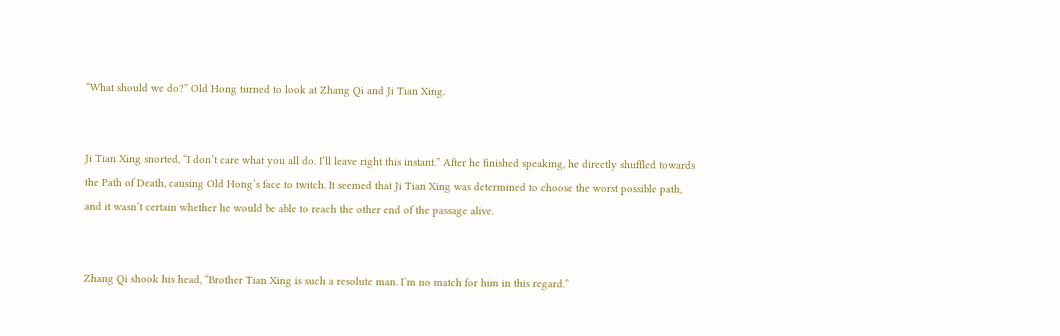“What should we do?” Old Hong turned to look at Zhang Qi and Ji Tian Xing.


Ji Tian Xing snorted, “I don’t care what you all do. I’ll leave right this instant.” After he finished speaking, he directly shuffled towards the Path of Death, causing Old Hong’s face to twitch. It seemed that Ji Tian Xing was determined to choose the worst possible path, and it wasn’t certain whether he would be able to reach the other end of the passage alive.


Zhang Qi shook his head, “Brother Tian Xing is such a resolute man. I’m no match for him in this regard.”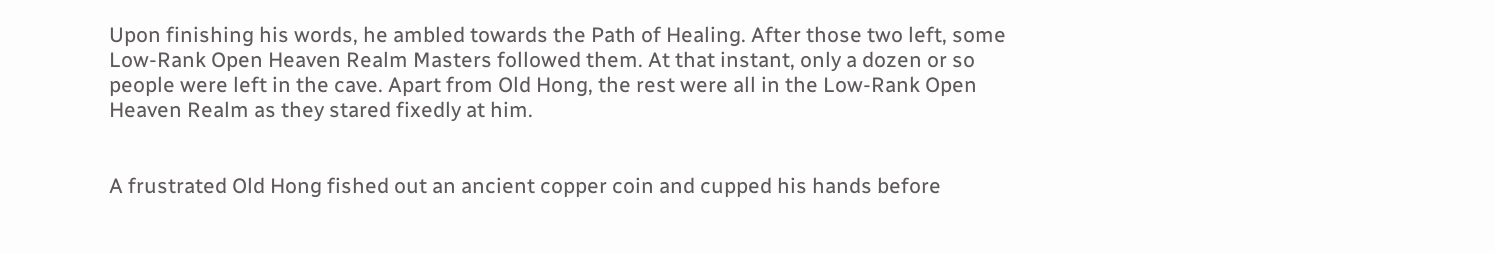Upon finishing his words, he ambled towards the Path of Healing. After those two left, some Low-Rank Open Heaven Realm Masters followed them. At that instant, only a dozen or so people were left in the cave. Apart from Old Hong, the rest were all in the Low-Rank Open Heaven Realm as they stared fixedly at him.


A frustrated Old Hong fished out an ancient copper coin and cupped his hands before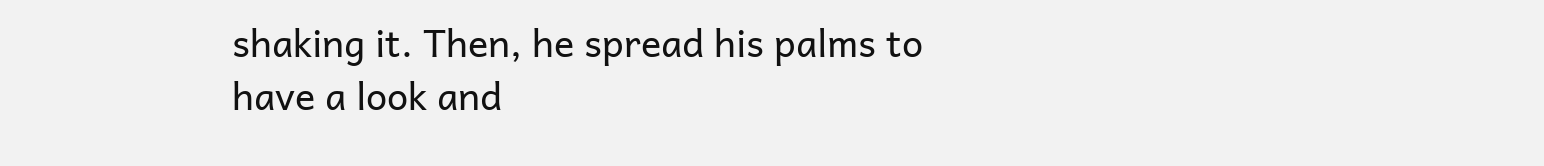shaking it. Then, he spread his palms to have a look and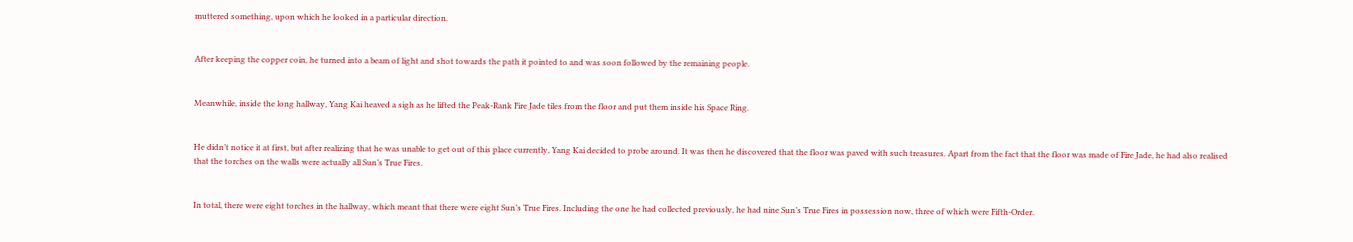muttered something, upon which he looked in a particular direction.


After keeping the copper coin, he turned into a beam of light and shot towards the path it pointed to and was soon followed by the remaining people.


Meanwhile, inside the long hallway, Yang Kai heaved a sigh as he lifted the Peak-Rank Fire Jade tiles from the floor and put them inside his Space Ring.


He didn’t notice it at first, but after realizing that he was unable to get out of this place currently, Yang Kai decided to probe around. It was then he discovered that the floor was paved with such treasures. Apart from the fact that the floor was made of Fire Jade, he had also realised that the torches on the walls were actually all Sun’s True Fires.


In total, there were eight torches in the hallway, which meant that there were eight Sun’s True Fires. Including the one he had collected previously, he had nine Sun’s True Fires in possession now, three of which were Fifth-Order.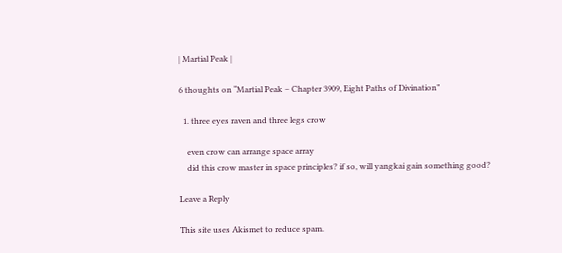| Martial Peak |

6 thoughts on “Martial Peak – Chapter 3909, Eight Paths of Divination”

  1. three eyes raven and three legs crow

    even crow can arrange space array
    did this crow master in space principles? if so, will yangkai gain something good?

Leave a Reply

This site uses Akismet to reduce spam.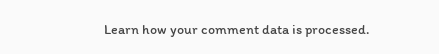Learn how your comment data is processed.